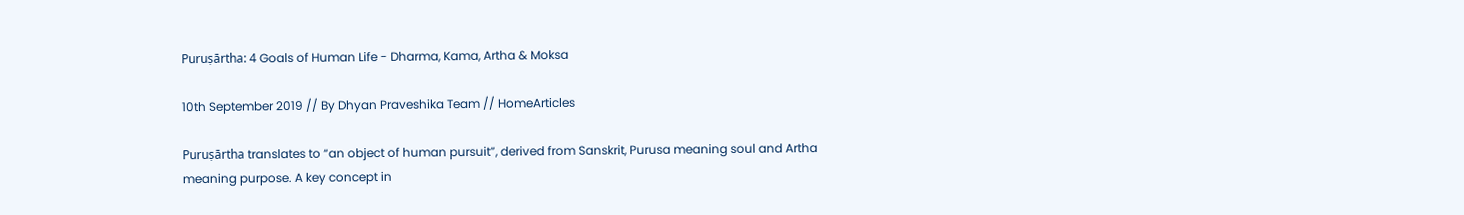Puruṣārtha: 4 Goals of Human Life - Dharma, Kama, Artha & Moksa

10th September 2019 // By Dhyan Praveshika Team // HomeArticles

Puruṣārtha translates to “an object of human pursuit”, derived from Sanskrit, Purusa meaning soul and Artha meaning purpose. A key concept in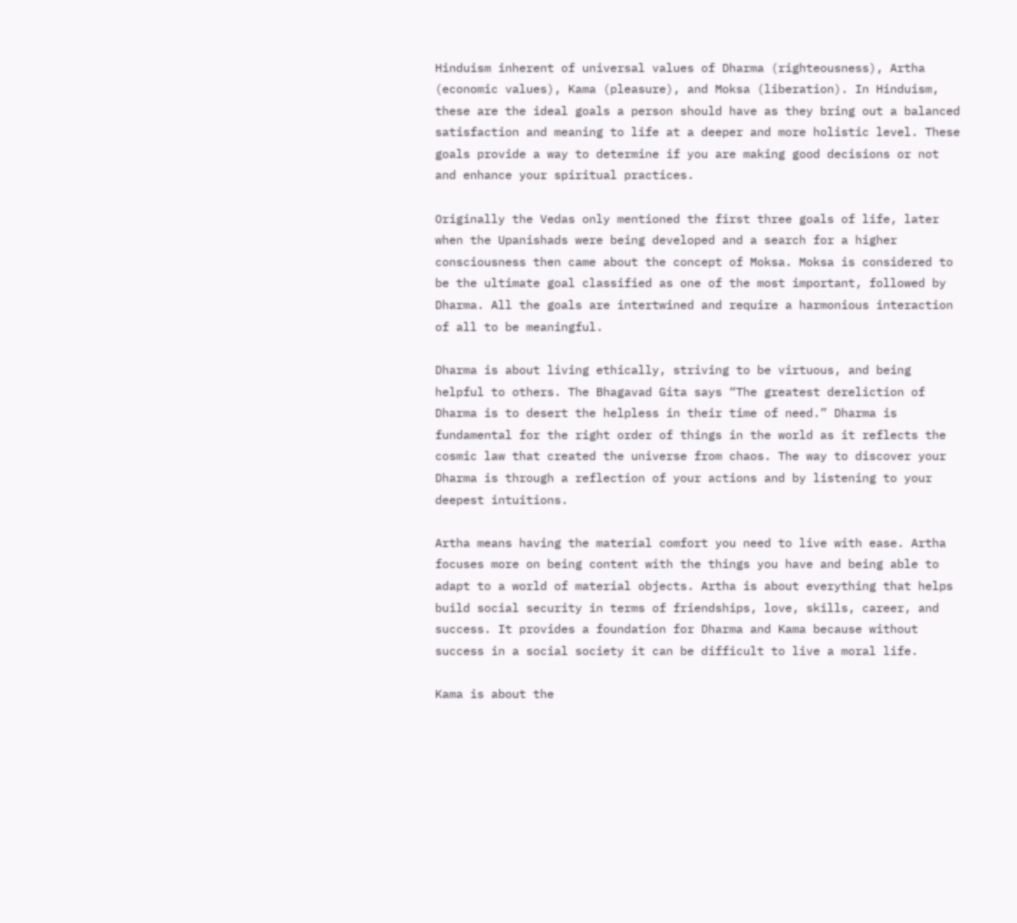Hinduism inherent of universal values of Dharma (righteousness), Artha (economic values), Kama (pleasure), and Moksa (liberation). In Hinduism, these are the ideal goals a person should have as they bring out a balanced satisfaction and meaning to life at a deeper and more holistic level. These goals provide a way to determine if you are making good decisions or not and enhance your spiritual practices.

Originally the Vedas only mentioned the first three goals of life, later when the Upanishads were being developed and a search for a higher consciousness then came about the concept of Moksa. Moksa is considered to be the ultimate goal classified as one of the most important, followed by Dharma. All the goals are intertwined and require a harmonious interaction of all to be meaningful.

Dharma is about living ethically, striving to be virtuous, and being helpful to others. The Bhagavad Gita says “The greatest dereliction of Dharma is to desert the helpless in their time of need.” Dharma is fundamental for the right order of things in the world as it reflects the cosmic law that created the universe from chaos. The way to discover your Dharma is through a reflection of your actions and by listening to your deepest intuitions.

Artha means having the material comfort you need to live with ease. Artha focuses more on being content with the things you have and being able to adapt to a world of material objects. Artha is about everything that helps build social security in terms of friendships, love, skills, career, and success. It provides a foundation for Dharma and Kama because without success in a social society it can be difficult to live a moral life.

Kama is about the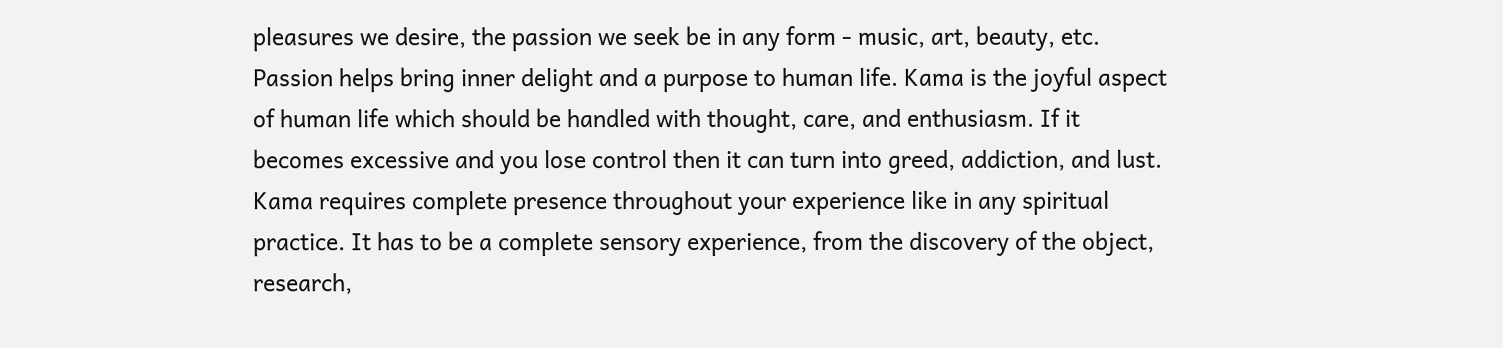pleasures we desire, the passion we seek be in any form - music, art, beauty, etc. Passion helps bring inner delight and a purpose to human life. Kama is the joyful aspect of human life which should be handled with thought, care, and enthusiasm. If it becomes excessive and you lose control then it can turn into greed, addiction, and lust. Kama requires complete presence throughout your experience like in any spiritual practice. It has to be a complete sensory experience, from the discovery of the object, research,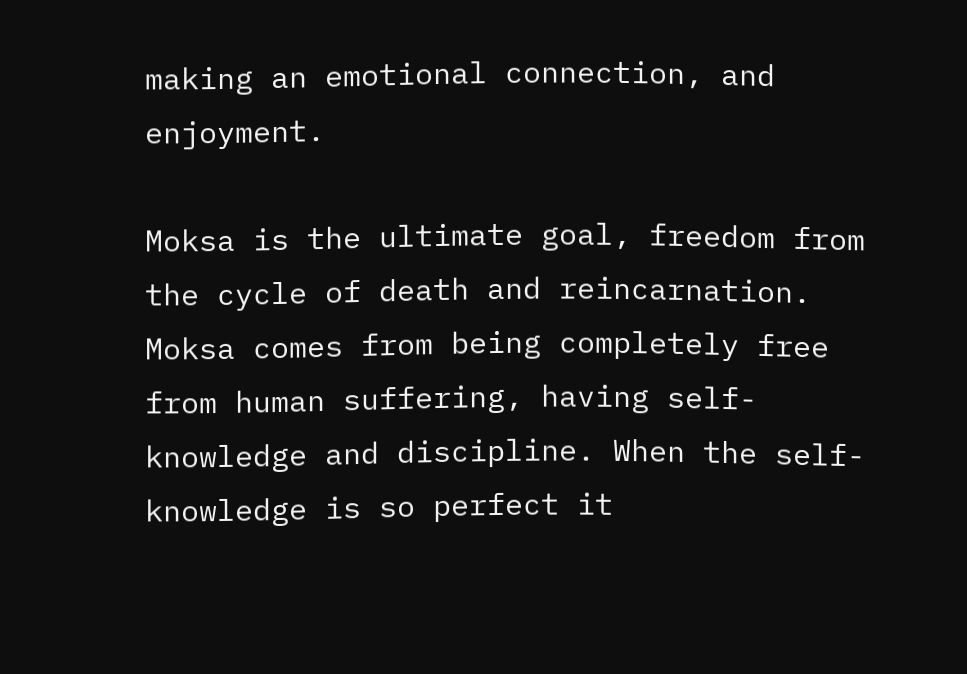making an emotional connection, and enjoyment.

Moksa is the ultimate goal, freedom from the cycle of death and reincarnation. Moksa comes from being completely free from human suffering, having self-knowledge and discipline. When the self-knowledge is so perfect it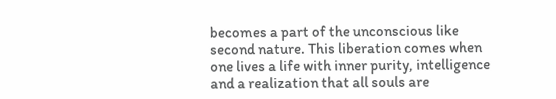becomes a part of the unconscious like second nature. This liberation comes when one lives a life with inner purity, intelligence and a realization that all souls are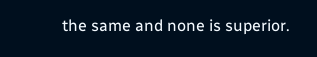the same and none is superior.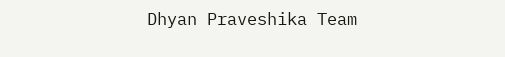Dhyan Praveshika Team